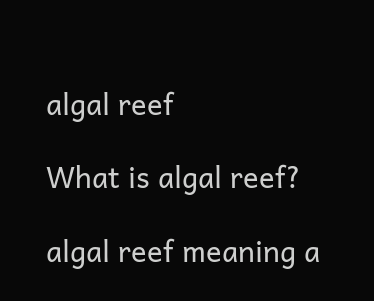algal reef

What is algal reef?

algal reef meaning a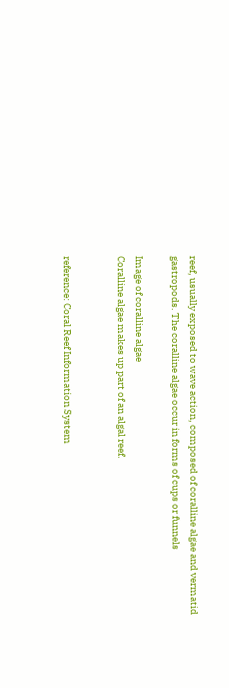reef, usually exposed to wave action, composed of coralline algae and vermatid gastropods. The coralline algae occur in forms of cups or funnels

Image of coralline algae
Coralline algae makes up part of an algal reef.


reference: Coral Reef Information System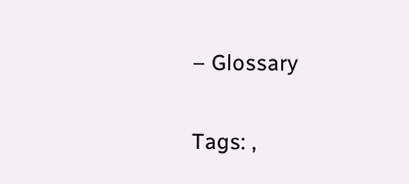– Glossary

Tags: ,